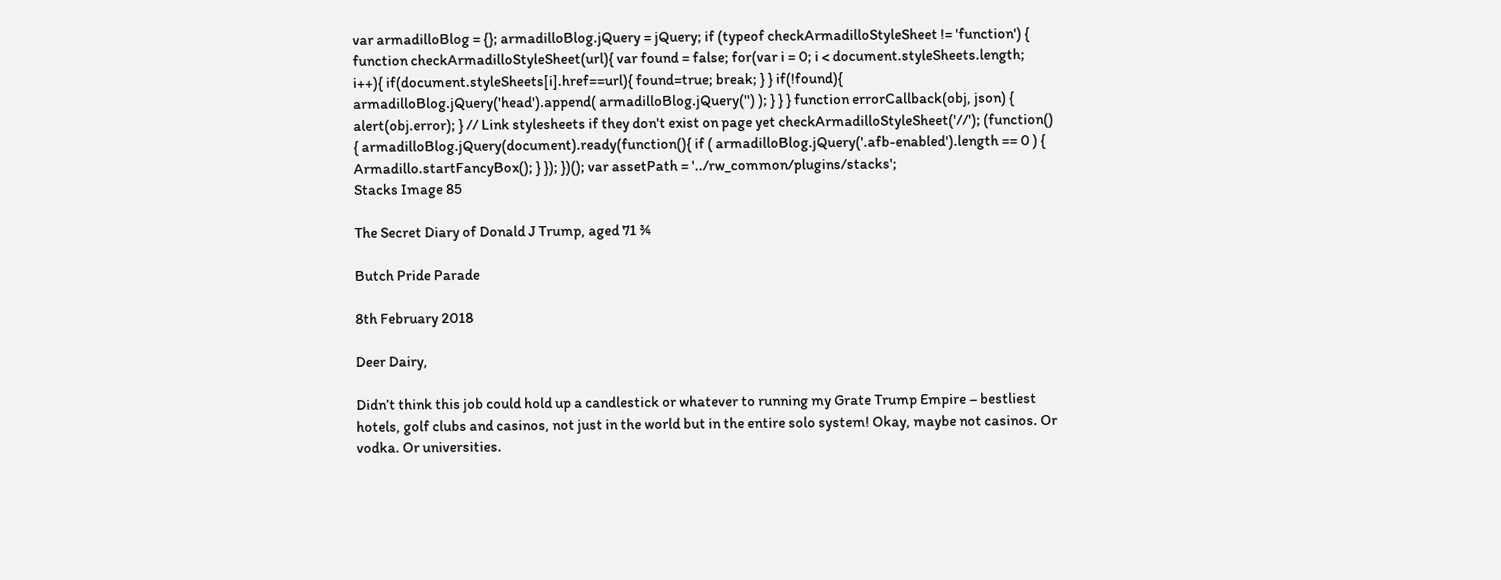var armadilloBlog = {}; armadilloBlog.jQuery = jQuery; if (typeof checkArmadilloStyleSheet != 'function') { function checkArmadilloStyleSheet(url){ var found = false; for(var i = 0; i < document.styleSheets.length; i++){ if(document.styleSheets[i].href==url){ found=true; break; } } if(!found){ armadilloBlog.jQuery('head').append( armadilloBlog.jQuery('') ); } } } function errorCallback(obj, json) { alert(obj.error); } // Link stylesheets if they don't exist on page yet checkArmadilloStyleSheet('//'); (function() { armadilloBlog.jQuery(document).ready(function(){ if ( armadilloBlog.jQuery('.afb-enabled').length == 0 ) { Armadillo.startFancyBox(); } }); })(); var assetPath = '../rw_common/plugins/stacks';
Stacks Image 85

The Secret Diary of Donald J Trump, aged 71 ¾

Butch Pride Parade

8th February 2018

Deer Dairy,

Didn’t think this job could hold up a candlestick or whatever to running my Grate Trump Empire – bestliest hotels, golf clubs and casinos, not just in the world but in the entire solo system! Okay, maybe not casinos. Or vodka. Or universities.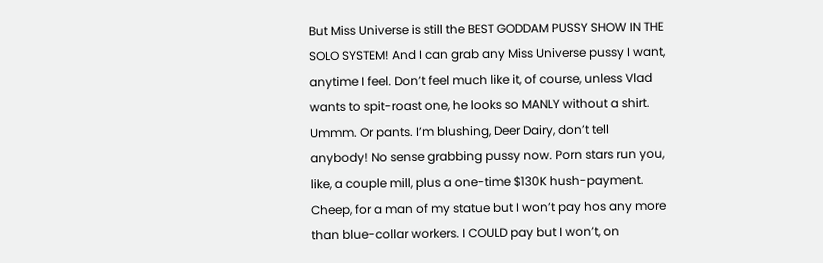But Miss Universe is still the BEST GODDAM PUSSY SHOW IN THE SOLO SYSTEM! And I can grab any Miss Universe pussy I want, anytime I feel. Don’t feel much like it, of course, unless Vlad wants to spit-roast one, he looks so MANLY without a shirt. Ummm. Or pants. I’m blushing, Deer Dairy, don’t tell anybody! No sense grabbing pussy now. Porn stars run you, like, a couple mill, plus a one-time $130K hush-payment. Cheep, for a man of my statue but I won’t pay hos any more than blue-collar workers. I COULD pay but I won’t, on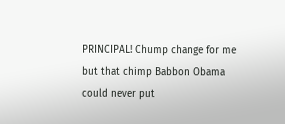PRINCIPAL! Chump change for me but that chimp Babbon Obama could never put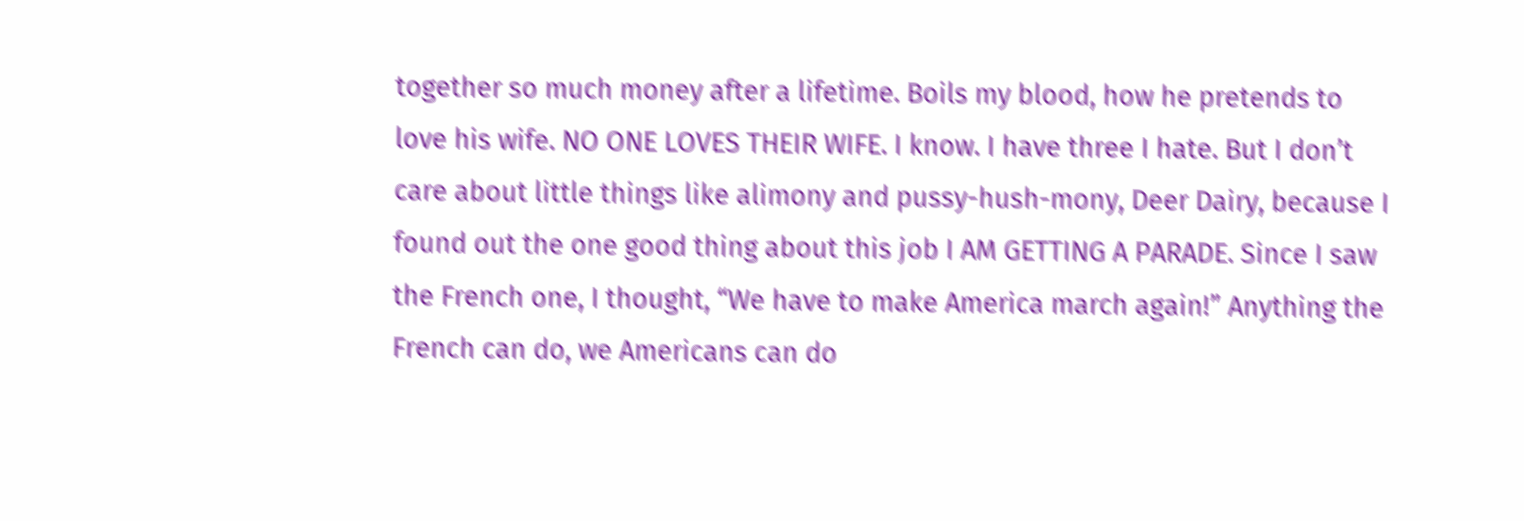together so much money after a lifetime. Boils my blood, how he pretends to love his wife. NO ONE LOVES THEIR WIFE. I know. I have three I hate. But I don’t care about little things like alimony and pussy-hush-mony, Deer Dairy, because I found out the one good thing about this job I AM GETTING A PARADE. Since I saw the French one, I thought, “We have to make America march again!” Anything the French can do, we Americans can do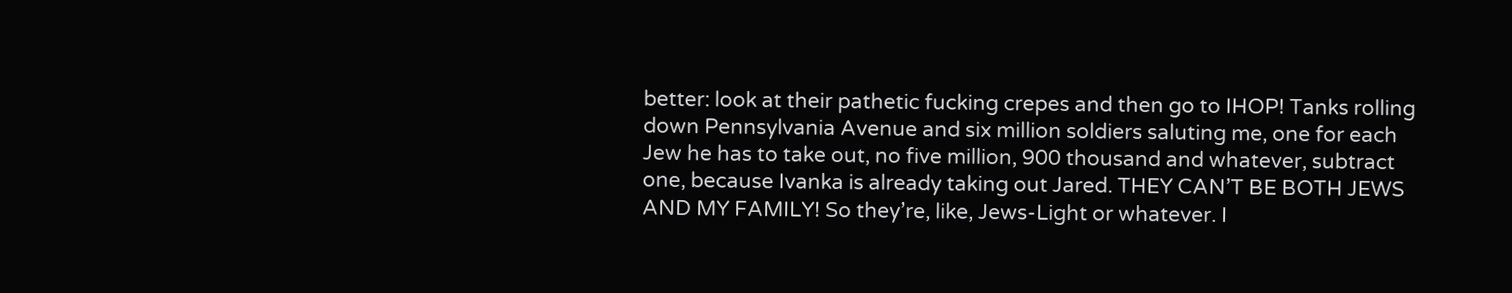better: look at their pathetic fucking crepes and then go to IHOP! Tanks rolling down Pennsylvania Avenue and six million soldiers saluting me, one for each Jew he has to take out, no five million, 900 thousand and whatever, subtract one, because Ivanka is already taking out Jared. THEY CAN’T BE BOTH JEWS AND MY FAMILY! So they’re, like, Jews-Light or whatever. I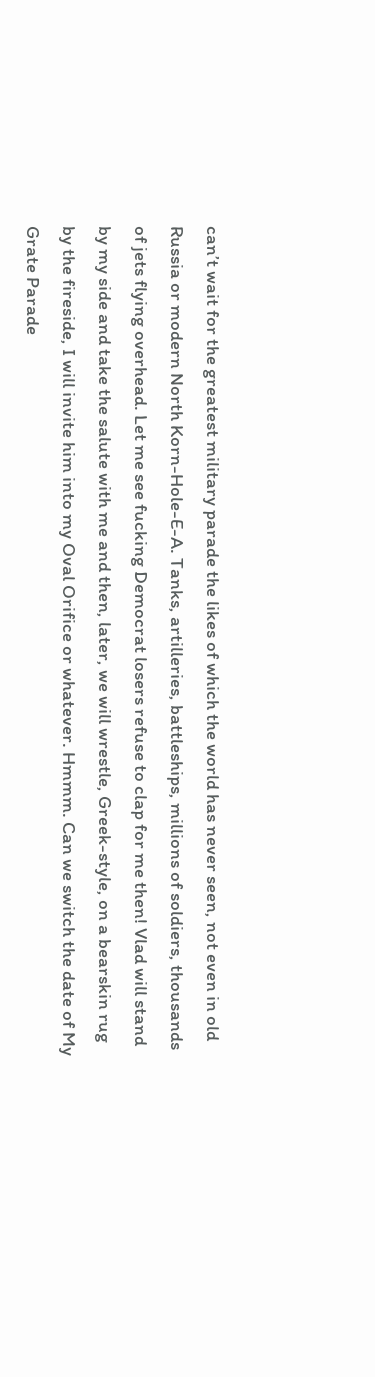can’t wait for the greatest military parade the likes of which the world has never seen, not even in old Russia or modern North Korn-Hole-E-A. Tanks, artilleries, battleships, millions of soldiers, thousands of jets flying overhead. Let me see fucking Democrat losers refuse to clap for me then! Vlad will stand by my side and take the salute with me and then, later, we will wrestle, Greek-style, on a bearskin rug by the fireside, I will invite him into my Oval Orifice or whatever. Hmmm. Can we switch the date of My Grate Parade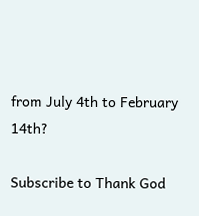from July 4th to February 14th?

Subscribe to Thank God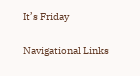It’s Friday

Navigational Links